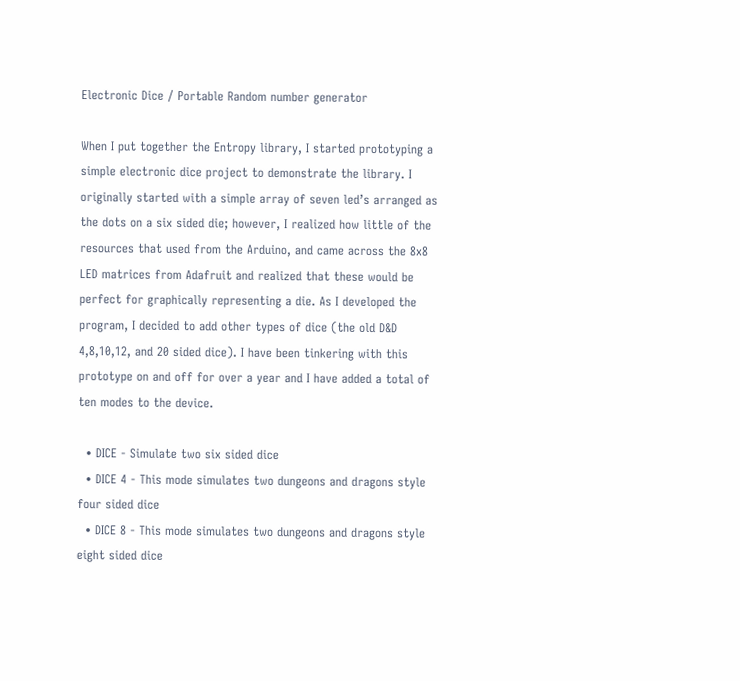Electronic Dice / Portable Random number generator

When I put together the Entropy library, I started prototyping a simple electronic dice project to demonstrate the library. I originally started with a simple array of seven led’s arranged as the dots on a six sided die; however, I realized how little of the resources that used from the Arduino, and came across the 8x8 LED matrices from Adafruit and realized that these would be perfect for graphically representing a die. As I developed the program, I decided to add other types of dice (the old D&D 4,8,10,12, and 20 sided dice). I have been tinkering with this prototype on and off for over a year and I have added a total of ten modes to the device.

  • DICE - Simulate two six sided dice
  • DICE 4 - This mode simulates two dungeons and dragons style four sided dice
  • DICE 8 - This mode simulates two dungeons and dragons style eight sided dice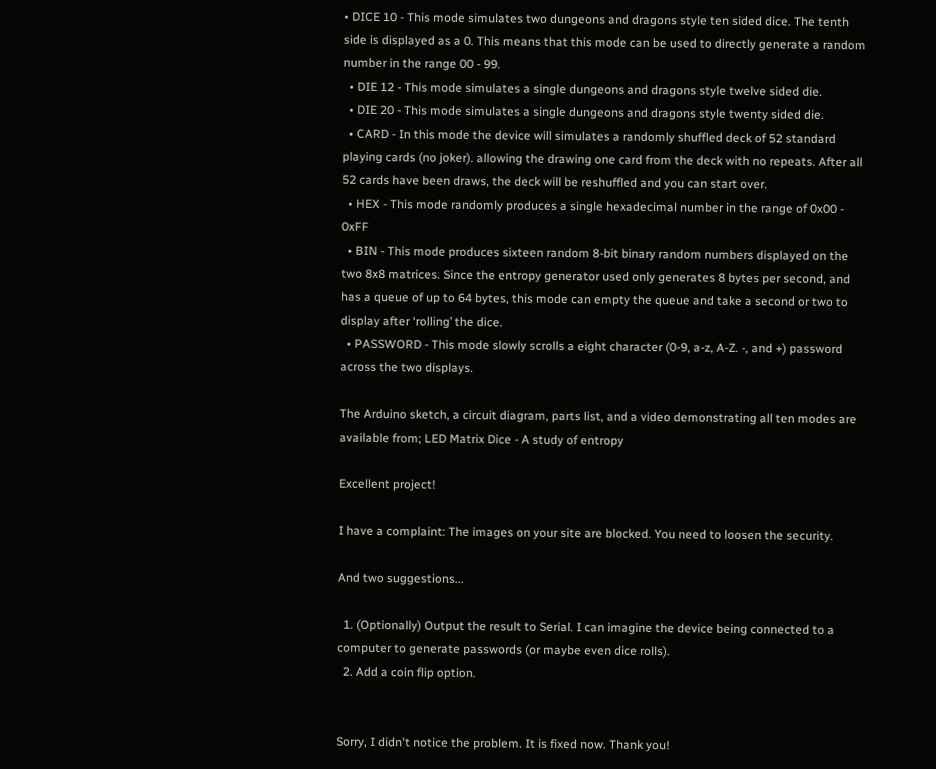• DICE 10 - This mode simulates two dungeons and dragons style ten sided dice. The tenth side is displayed as a 0. This means that this mode can be used to directly generate a random number in the range 00 - 99.
  • DIE 12 - This mode simulates a single dungeons and dragons style twelve sided die.
  • DIE 20 - This mode simulates a single dungeons and dragons style twenty sided die.
  • CARD - In this mode the device will simulates a randomly shuffled deck of 52 standard playing cards (no joker). allowing the drawing one card from the deck with no repeats. After all 52 cards have been draws, the deck will be reshuffled and you can start over.
  • HEX - This mode randomly produces a single hexadecimal number in the range of 0x00 - 0xFF
  • BIN - This mode produces sixteen random 8-bit binary random numbers displayed on the two 8x8 matrices. Since the entropy generator used only generates 8 bytes per second, and has a queue of up to 64 bytes, this mode can empty the queue and take a second or two to display after ‘rolling’ the dice.
  • PASSWORD - This mode slowly scrolls a eight character (0-9, a-z, A-Z. -, and +) password across the two displays.

The Arduino sketch, a circuit diagram, parts list, and a video demonstrating all ten modes are available from; LED Matrix Dice - A study of entropy

Excellent project!

I have a complaint: The images on your site are blocked. You need to loosen the security.

And two suggestions...

  1. (Optionally) Output the result to Serial. I can imagine the device being connected to a computer to generate passwords (or maybe even dice rolls).
  2. Add a coin flip option.


Sorry, I didn't notice the problem. It is fixed now. Thank you!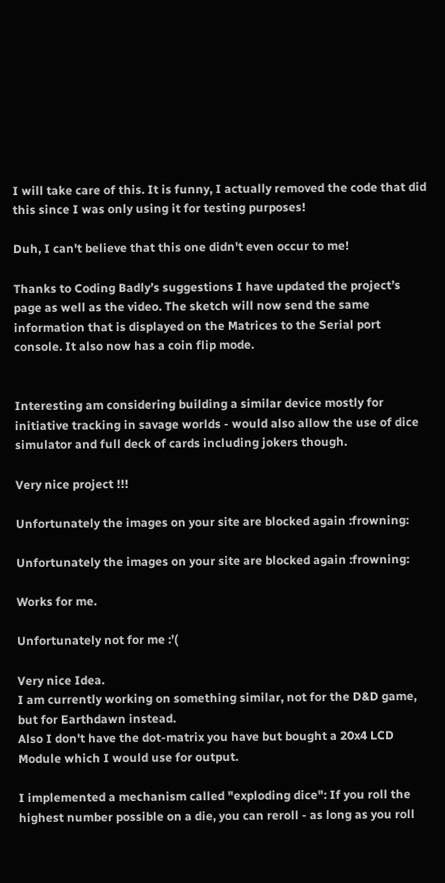I will take care of this. It is funny, I actually removed the code that did this since I was only using it for testing purposes!

Duh, I can't believe that this one didn't even occur to me!

Thanks to Coding Badly’s suggestions I have updated the project’s page as well as the video. The sketch will now send the same information that is displayed on the Matrices to the Serial port console. It also now has a coin flip mode.


Interesting am considering building a similar device mostly for initiative tracking in savage worlds - would also allow the use of dice simulator and full deck of cards including jokers though.

Very nice project !!!

Unfortunately the images on your site are blocked again :frowning:

Unfortunately the images on your site are blocked again :frowning:

Works for me.

Unfortunately not for me :’(

Very nice Idea.
I am currently working on something similar, not for the D&D game, but for Earthdawn instead.
Also I don't have the dot-matrix you have but bought a 20x4 LCD Module which I would use for output.

I implemented a mechanism called "exploding dice": If you roll the highest number possible on a die, you can reroll - as long as you roll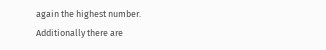again the highest number.
Additionally there are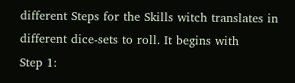different Steps for the Skills witch translates in different dice-sets to roll. It begins with
Step 1: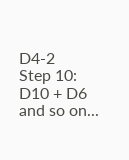D4-2
Step 10: D10 + D6
and so on...